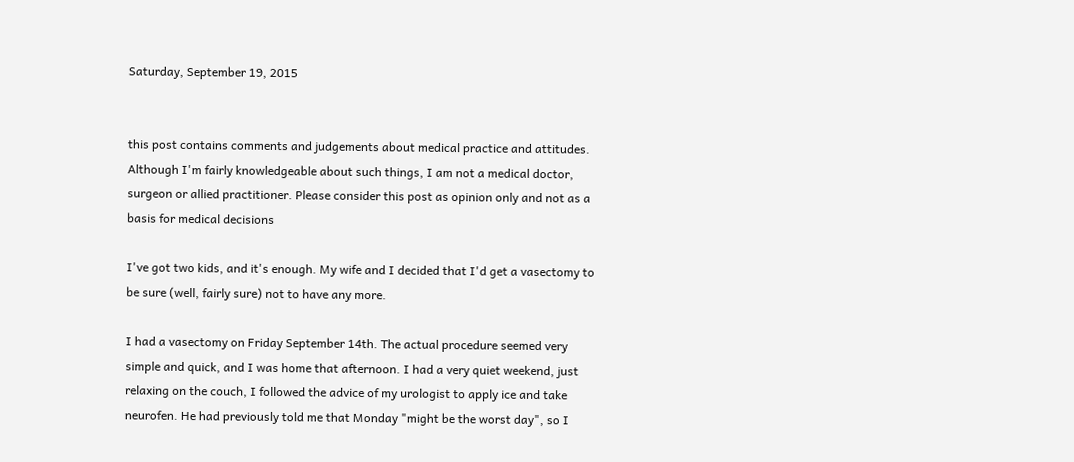Saturday, September 19, 2015


this post contains comments and judgements about medical practice and attitudes. Although I'm fairly knowledgeable about such things, I am not a medical doctor, surgeon or allied practitioner. Please consider this post as opinion only and not as a basis for medical decisions

I've got two kids, and it's enough. My wife and I decided that I'd get a vasectomy to be sure (well, fairly sure) not to have any more.

I had a vasectomy on Friday September 14th. The actual procedure seemed very simple and quick, and I was home that afternoon. I had a very quiet weekend, just relaxing on the couch, I followed the advice of my urologist to apply ice and take neurofen. He had previously told me that Monday "might be the worst day", so I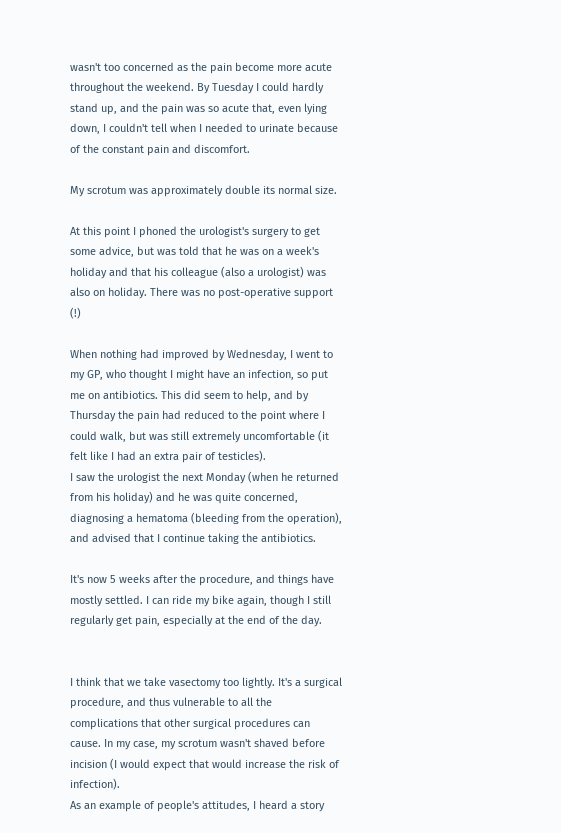wasn't too concerned as the pain become more acute throughout the weekend. By Tuesday I could hardly stand up, and the pain was so acute that, even lying down, I couldn't tell when I needed to urinate because of the constant pain and discomfort.

My scrotum was approximately double its normal size.

At this point I phoned the urologist's surgery to get some advice, but was told that he was on a week's holiday and that his colleague (also a urologist) was also on holiday. There was no post-operative support (!)

When nothing had improved by Wednesday, I went to my GP, who thought I might have an infection, so put me on antibiotics. This did seem to help, and by Thursday the pain had reduced to the point where I could walk, but was still extremely uncomfortable (it felt like I had an extra pair of testicles).
I saw the urologist the next Monday (when he returned from his holiday) and he was quite concerned, diagnosing a hematoma (bleeding from the operation), and advised that I continue taking the antibiotics.

It's now 5 weeks after the procedure, and things have mostly settled. I can ride my bike again, though I still regularly get pain, especially at the end of the day.


I think that we take vasectomy too lightly. It's a surgical procedure, and thus vulnerable to all the complications that other surgical procedures can cause. In my case, my scrotum wasn't shaved before incision (I would expect that would increase the risk of infection).
As an example of people's attitudes, I heard a story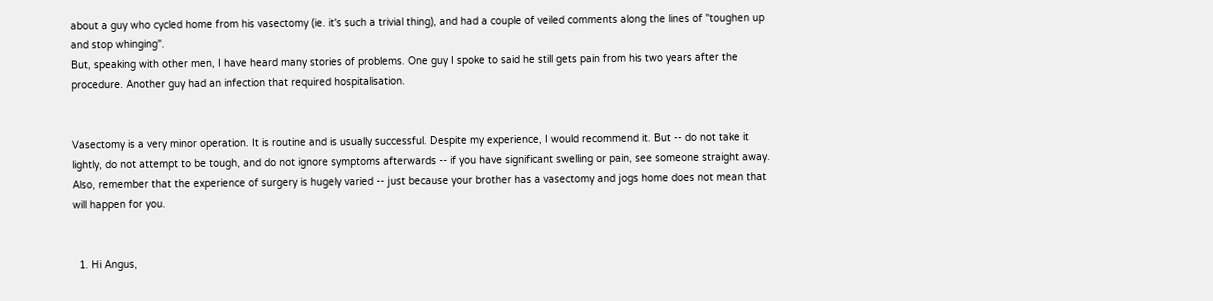about a guy who cycled home from his vasectomy (ie. it's such a trivial thing), and had a couple of veiled comments along the lines of "toughen up and stop whinging".
But, speaking with other men, I have heard many stories of problems. One guy I spoke to said he still gets pain from his two years after the procedure. Another guy had an infection that required hospitalisation.


Vasectomy is a very minor operation. It is routine and is usually successful. Despite my experience, I would recommend it. But -- do not take it lightly, do not attempt to be tough, and do not ignore symptoms afterwards -- if you have significant swelling or pain, see someone straight away.
Also, remember that the experience of surgery is hugely varied -- just because your brother has a vasectomy and jogs home does not mean that will happen for you.


  1. Hi Angus,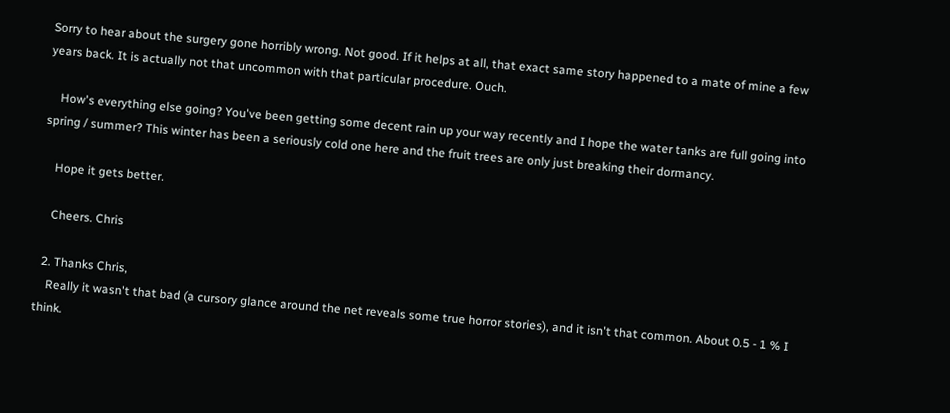Sorry to hear about the surgery gone horribly wrong. Not good. If it helps at all, that exact same story happened to a mate of mine a few years back. It is actually not that uncommon with that particular procedure. Ouch.

    How's everything else going? You've been getting some decent rain up your way recently and I hope the water tanks are full going into spring / summer? This winter has been a seriously cold one here and the fruit trees are only just breaking their dormancy.

    Hope it gets better.

    Cheers. Chris

  2. Thanks Chris,
    Really it wasn't that bad (a cursory glance around the net reveals some true horror stories), and it isn't that common. About 0.5 - 1 % I think.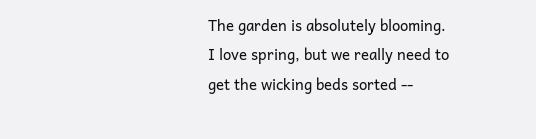The garden is absolutely blooming. I love spring, but we really need to get the wicking beds sorted --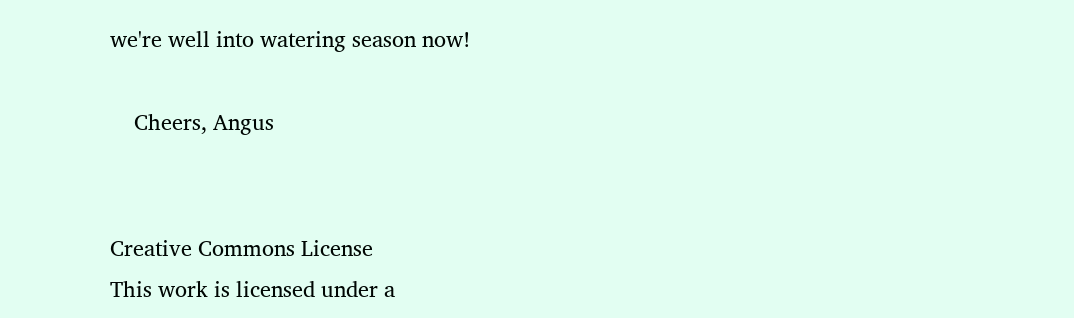we're well into watering season now!

    Cheers, Angus


Creative Commons License
This work is licensed under a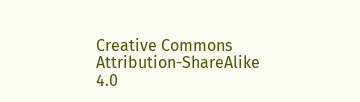Creative Commons Attribution-ShareAlike 4.0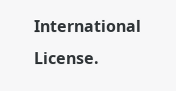International License.